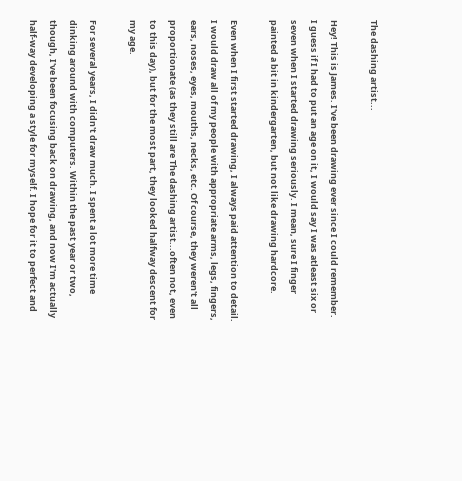The dashing artist...

Hey! This is James. I've been drawing ever since I could remember. I guess if I had to put an age on it, I would say I was atleast six or seven when I started drawing seriously. I mean, sure I finger painted a bit in kindergarten, but not like drawing hardcore.

Even when I first started drawing, I always paid attention to detail. I would draw all of my people with appropriate arms, legs, fingers, ears, noses, eyes, mouths, necks, etc. Of course, they weren't all proportionate (as they still are The dashing artist...often not, even to this day), but for the most part, they looked halfway descent for my age.

For several years, I didn't draw much. I spent a lot more time dinking around with computers. Within the past year or two, though, I've been focusing back on drawing, and now I'm actually half-way developing a style for myself. I hope for it to perfect and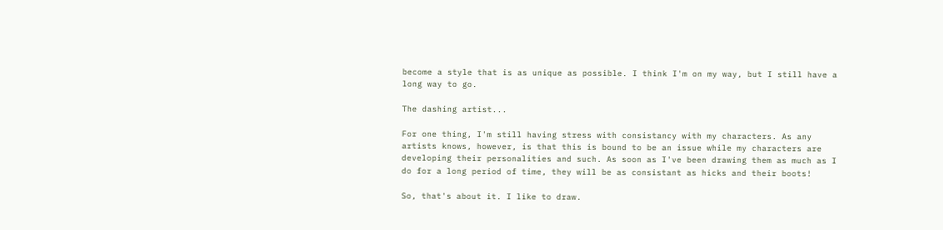become a style that is as unique as possible. I think I'm on my way, but I still have a long way to go.

The dashing artist...

For one thing, I'm still having stress with consistancy with my characters. As any artists knows, however, is that this is bound to be an issue while my characters are developing their personalities and such. As soon as I've been drawing them as much as I do for a long period of time, they will be as consistant as hicks and their boots!

So, that's about it. I like to draw.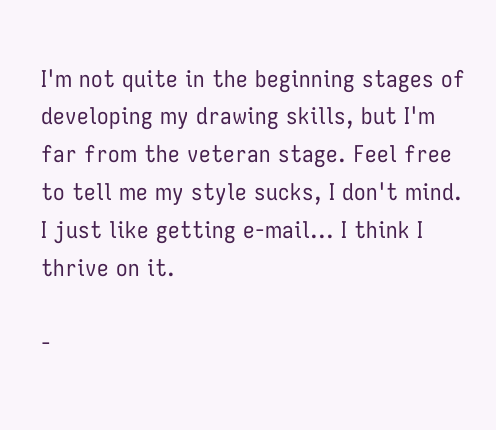I'm not quite in the beginning stages of developing my drawing skills, but I'm far from the veteran stage. Feel free to tell me my style sucks, I don't mind. I just like getting e-mail... I think I thrive on it.

-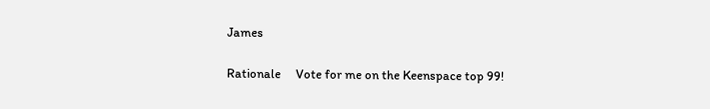James

Rationale     Vote for me on the Keenspace top 99!